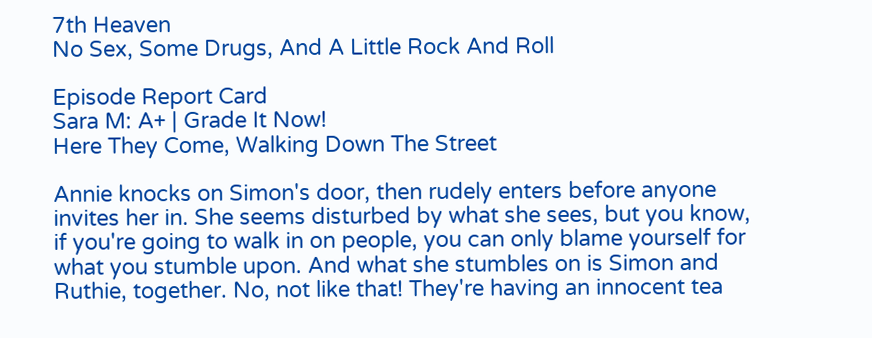7th Heaven
No Sex, Some Drugs, And A Little Rock And Roll

Episode Report Card
Sara M: A+ | Grade It Now!
Here They Come, Walking Down The Street

Annie knocks on Simon's door, then rudely enters before anyone invites her in. She seems disturbed by what she sees, but you know, if you're going to walk in on people, you can only blame yourself for what you stumble upon. And what she stumbles on is Simon and Ruthie, together. No, not like that! They're having an innocent tea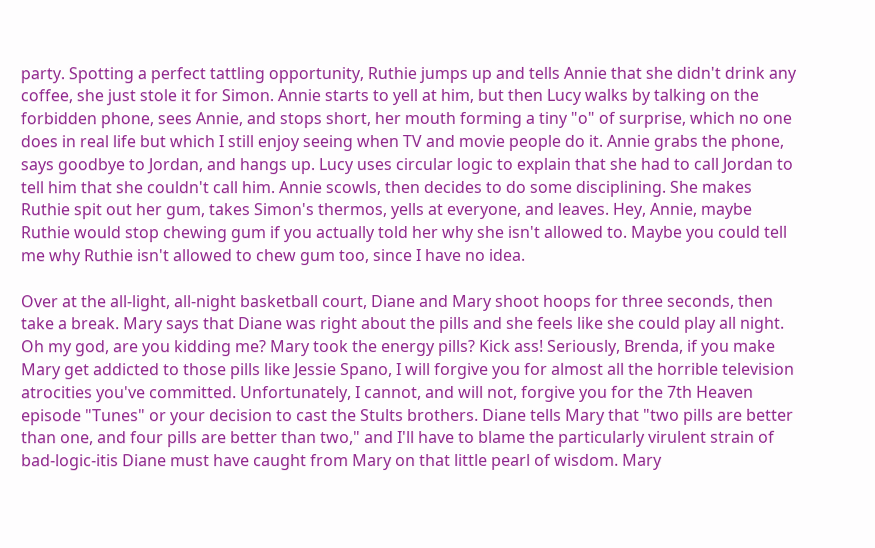party. Spotting a perfect tattling opportunity, Ruthie jumps up and tells Annie that she didn't drink any coffee, she just stole it for Simon. Annie starts to yell at him, but then Lucy walks by talking on the forbidden phone, sees Annie, and stops short, her mouth forming a tiny "o" of surprise, which no one does in real life but which I still enjoy seeing when TV and movie people do it. Annie grabs the phone, says goodbye to Jordan, and hangs up. Lucy uses circular logic to explain that she had to call Jordan to tell him that she couldn't call him. Annie scowls, then decides to do some disciplining. She makes Ruthie spit out her gum, takes Simon's thermos, yells at everyone, and leaves. Hey, Annie, maybe Ruthie would stop chewing gum if you actually told her why she isn't allowed to. Maybe you could tell me why Ruthie isn't allowed to chew gum too, since I have no idea.

Over at the all-light, all-night basketball court, Diane and Mary shoot hoops for three seconds, then take a break. Mary says that Diane was right about the pills and she feels like she could play all night. Oh my god, are you kidding me? Mary took the energy pills? Kick ass! Seriously, Brenda, if you make Mary get addicted to those pills like Jessie Spano, I will forgive you for almost all the horrible television atrocities you've committed. Unfortunately, I cannot, and will not, forgive you for the 7th Heaven episode "Tunes" or your decision to cast the Stults brothers. Diane tells Mary that "two pills are better than one, and four pills are better than two," and I'll have to blame the particularly virulent strain of bad-logic-itis Diane must have caught from Mary on that little pearl of wisdom. Mary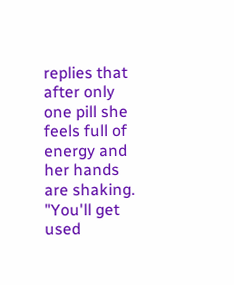replies that after only one pill she feels full of energy and her hands are shaking. "You'll get used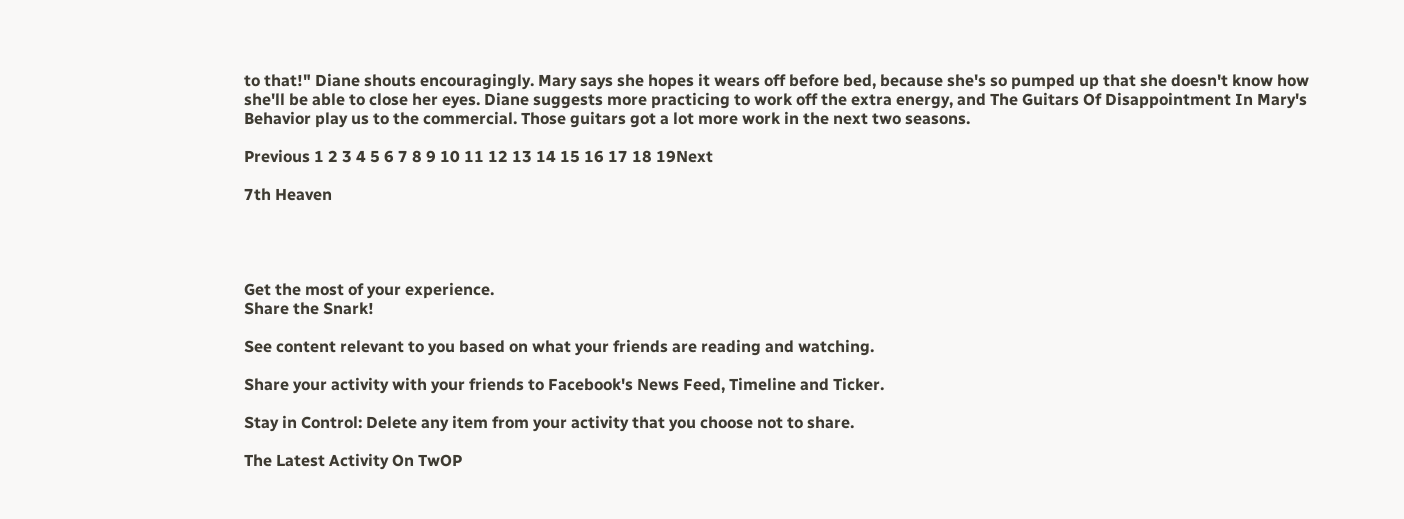to that!" Diane shouts encouragingly. Mary says she hopes it wears off before bed, because she's so pumped up that she doesn't know how she'll be able to close her eyes. Diane suggests more practicing to work off the extra energy, and The Guitars Of Disappointment In Mary's Behavior play us to the commercial. Those guitars got a lot more work in the next two seasons.

Previous 1 2 3 4 5 6 7 8 9 10 11 12 13 14 15 16 17 18 19Next

7th Heaven




Get the most of your experience.
Share the Snark!

See content relevant to you based on what your friends are reading and watching.

Share your activity with your friends to Facebook's News Feed, Timeline and Ticker.

Stay in Control: Delete any item from your activity that you choose not to share.

The Latest Activity On TwOP